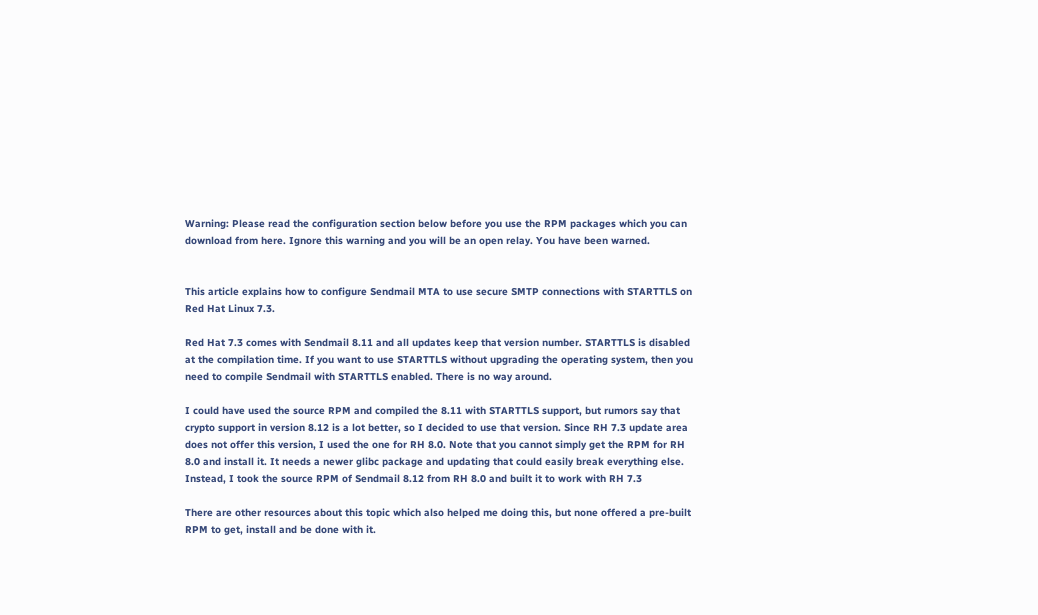Warning: Please read the configuration section below before you use the RPM packages which you can download from here. Ignore this warning and you will be an open relay. You have been warned.


This article explains how to configure Sendmail MTA to use secure SMTP connections with STARTTLS on Red Hat Linux 7.3.

Red Hat 7.3 comes with Sendmail 8.11 and all updates keep that version number. STARTTLS is disabled at the compilation time. If you want to use STARTTLS without upgrading the operating system, then you need to compile Sendmail with STARTTLS enabled. There is no way around.

I could have used the source RPM and compiled the 8.11 with STARTTLS support, but rumors say that crypto support in version 8.12 is a lot better, so I decided to use that version. Since RH 7.3 update area does not offer this version, I used the one for RH 8.0. Note that you cannot simply get the RPM for RH 8.0 and install it. It needs a newer glibc package and updating that could easily break everything else. Instead, I took the source RPM of Sendmail 8.12 from RH 8.0 and built it to work with RH 7.3

There are other resources about this topic which also helped me doing this, but none offered a pre-built RPM to get, install and be done with it.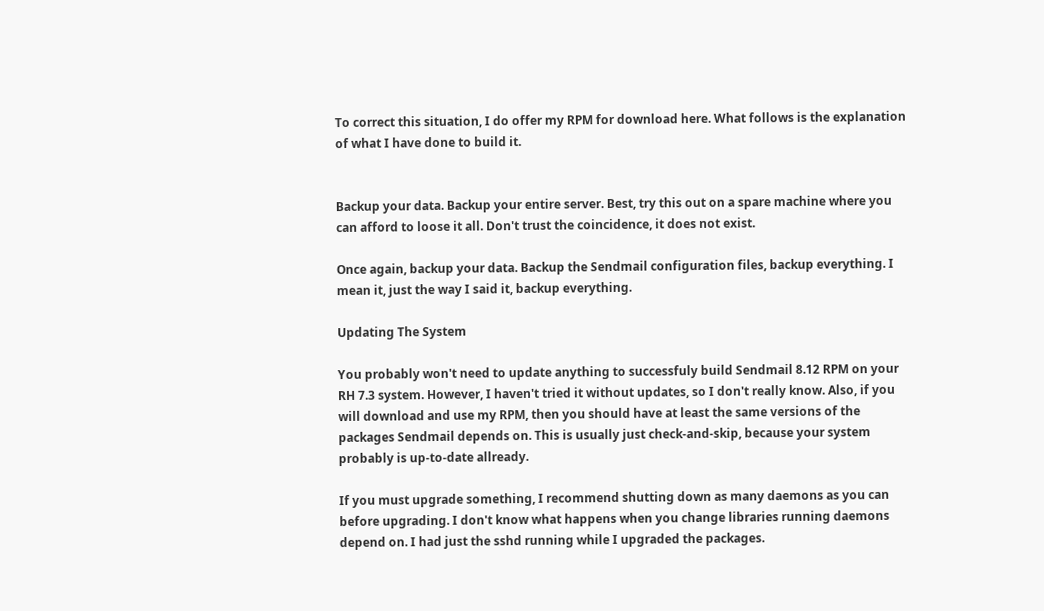To correct this situation, I do offer my RPM for download here. What follows is the explanation of what I have done to build it.


Backup your data. Backup your entire server. Best, try this out on a spare machine where you can afford to loose it all. Don't trust the coincidence, it does not exist.

Once again, backup your data. Backup the Sendmail configuration files, backup everything. I mean it, just the way I said it, backup everything.

Updating The System

You probably won't need to update anything to successfuly build Sendmail 8.12 RPM on your RH 7.3 system. However, I haven't tried it without updates, so I don't really know. Also, if you will download and use my RPM, then you should have at least the same versions of the packages Sendmail depends on. This is usually just check-and-skip, because your system probably is up-to-date allready.

If you must upgrade something, I recommend shutting down as many daemons as you can before upgrading. I don't know what happens when you change libraries running daemons depend on. I had just the sshd running while I upgraded the packages.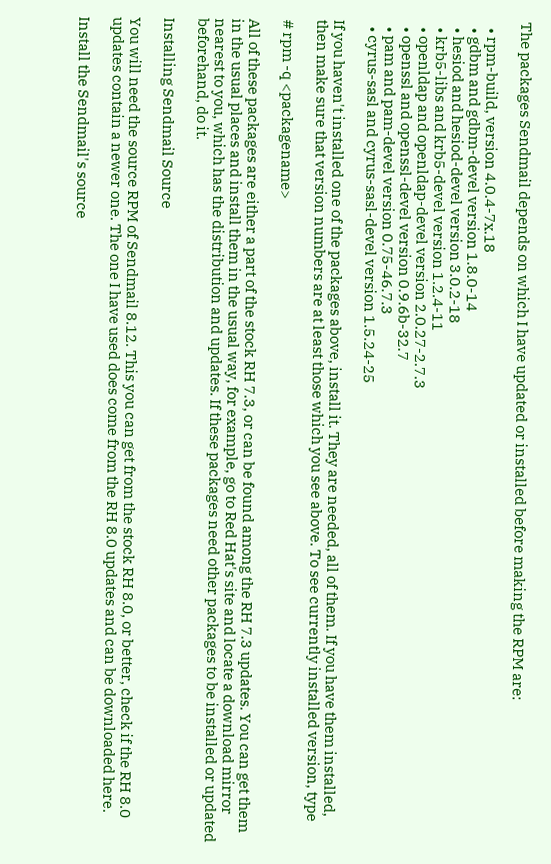The packages Sendmail depends on which I have updated or installed before making the RPM are:

  • rpm-build, version 4.0.4-7x.18
  • gdbm and gdbm-devel version 1.8.0-14
  • hesiod and hesiod-devel version 3.0.2-18
  • krb5-libs and krb5-devel version 1.2.4-11
  • openldap and openldap-devel version 2.0.27-2.7.3
  • openssl and openssl-devel version 0.9.6b-32.7
  • pam and pam-devel version 0.75-46.7.3
  • cyrus-sasl and cyrus-sasl-devel version 1.5.24-25

If you haven't installed one of the packages above, install it. They are needed, all of them. If you have them installed, then make sure that version numbers are at least those which you see above. To see currently installed version, type

# rpm -q <packagename>

All of these packages are either a part of the stock RH 7.3, or can be found among the RH 7.3 updates. You can get them in the usual places and install them in the usual way, for example, go to Red Hat's site and locate a download mirror nearest to you, which has the distribution and updates. If these packages need other packages to be installed or updated beforehand, do it.

Installing Sendmail Source

You will need the source RPM of Sendmail 8.12. This you can get from the stock RH 8.0, or better, check if the RH 8.0 updates contain a newer one. The one I have used does come from the RH 8.0 updates and can be downloaded here.

Install the Sendmail's source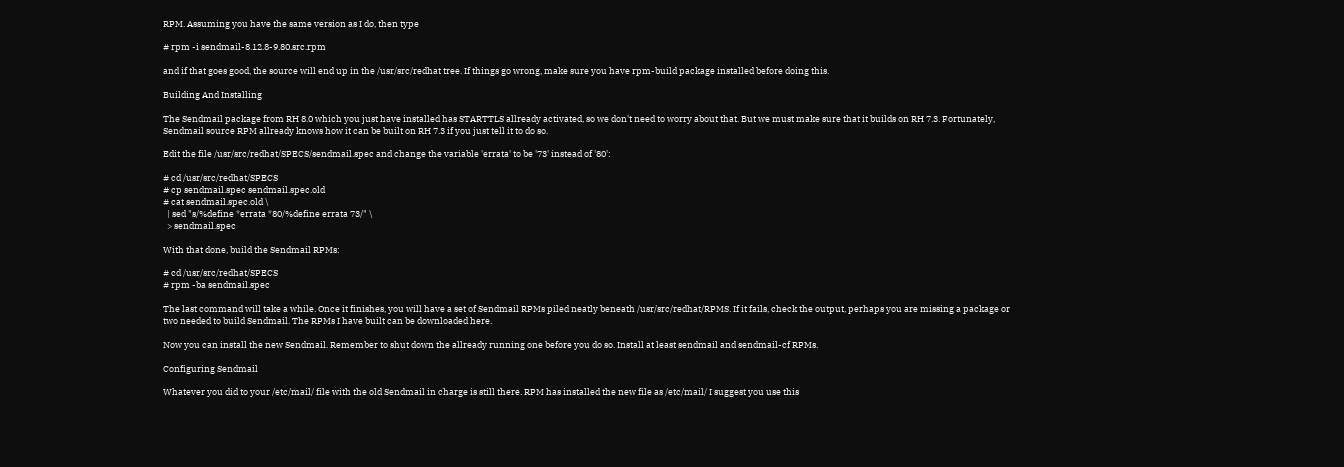RPM. Assuming you have the same version as I do, then type

# rpm -i sendmail-8.12.8-9.80.src.rpm

and if that goes good, the source will end up in the /usr/src/redhat tree. If things go wrong, make sure you have rpm-build package installed before doing this.

Building And Installing

The Sendmail package from RH 8.0 which you just have installed has STARTTLS allready activated, so we don't need to worry about that. But we must make sure that it builds on RH 7.3. Fortunately, Sendmail source RPM allready knows how it can be built on RH 7.3 if you just tell it to do so.

Edit the file /usr/src/redhat/SPECS/sendmail.spec and change the variable 'errata' to be '73' instead of '80':

# cd /usr/src/redhat/SPECS
# cp sendmail.spec sendmail.spec.old
# cat sendmail.spec.old \
  | sed "s/%define *errata *80/%define errata 73/" \
  > sendmail.spec

With that done, build the Sendmail RPMs:

# cd /usr/src/redhat/SPECS
# rpm -ba sendmail.spec

The last command will take a while. Once it finishes, you will have a set of Sendmail RPMs piled neatly beneath /usr/src/redhat/RPMS. If it fails, check the output, perhaps you are missing a package or two needed to build Sendmail. The RPMs I have built can be downloaded here.

Now you can install the new Sendmail. Remember to shut down the allready running one before you do so. Install at least sendmail and sendmail-cf RPMs.

Configuring Sendmail

Whatever you did to your /etc/mail/ file with the old Sendmail in charge is still there. RPM has installed the new file as /etc/mail/ I suggest you use this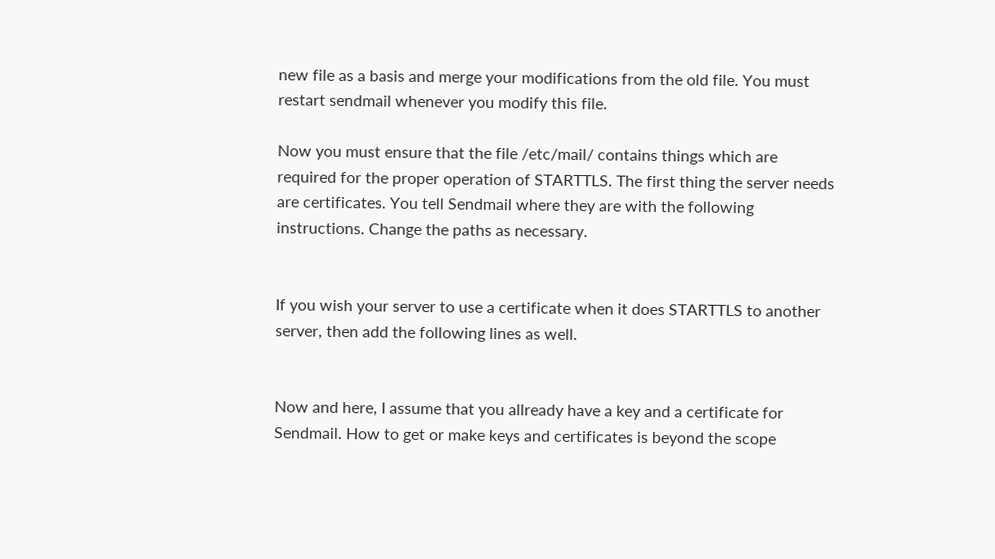new file as a basis and merge your modifications from the old file. You must restart sendmail whenever you modify this file.

Now you must ensure that the file /etc/mail/ contains things which are required for the proper operation of STARTTLS. The first thing the server needs are certificates. You tell Sendmail where they are with the following instructions. Change the paths as necessary.


If you wish your server to use a certificate when it does STARTTLS to another server, then add the following lines as well.


Now and here, I assume that you allready have a key and a certificate for Sendmail. How to get or make keys and certificates is beyond the scope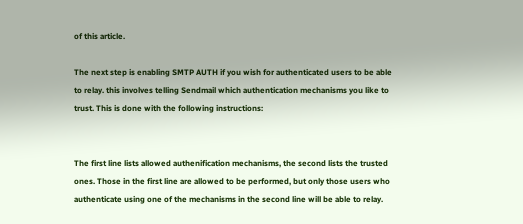of this article.

The next step is enabling SMTP AUTH if you wish for authenticated users to be able to relay. this involves telling Sendmail which authentication mechanisms you like to trust. This is done with the following instructions:


The first line lists allowed authenification mechanisms, the second lists the trusted ones. Those in the first line are allowed to be performed, but only those users who authenticate using one of the mechanisms in the second line will be able to relay.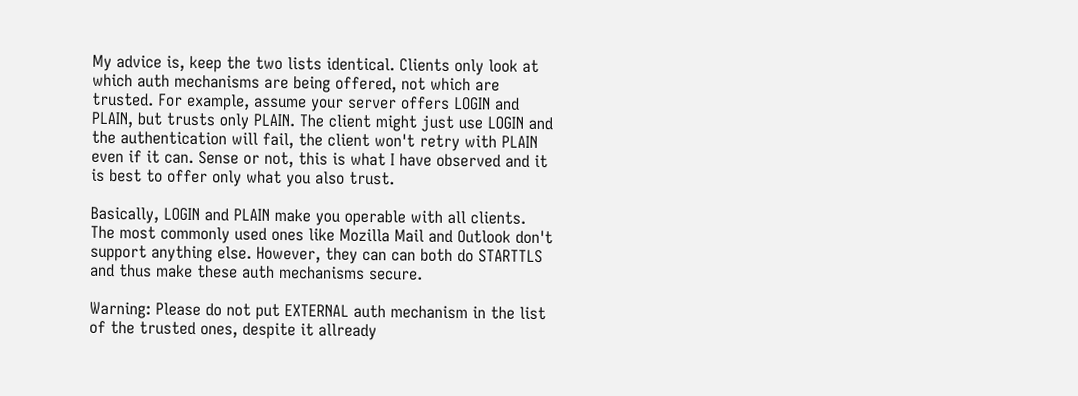My advice is, keep the two lists identical. Clients only look at which auth mechanisms are being offered, not which are trusted. For example, assume your server offers LOGIN and PLAIN, but trusts only PLAIN. The client might just use LOGIN and the authentication will fail, the client won't retry with PLAIN even if it can. Sense or not, this is what I have observed and it is best to offer only what you also trust.

Basically, LOGIN and PLAIN make you operable with all clients. The most commonly used ones like Mozilla Mail and Outlook don't support anything else. However, they can can both do STARTTLS and thus make these auth mechanisms secure.

Warning: Please do not put EXTERNAL auth mechanism in the list of the trusted ones, despite it allready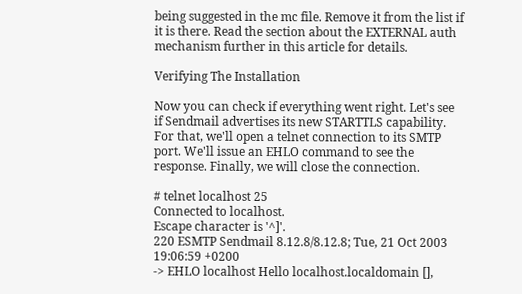being suggested in the mc file. Remove it from the list if it is there. Read the section about the EXTERNAL auth mechanism further in this article for details.

Verifying The Installation

Now you can check if everything went right. Let's see if Sendmail advertises its new STARTTLS capability. For that, we'll open a telnet connection to its SMTP port. We'll issue an EHLO command to see the response. Finally, we will close the connection.

# telnet localhost 25
Connected to localhost.
Escape character is '^]'.
220 ESMTP Sendmail 8.12.8/8.12.8; Tue, 21 Oct 2003 19:06:59 +0200
-> EHLO localhost Hello localhost.localdomain [],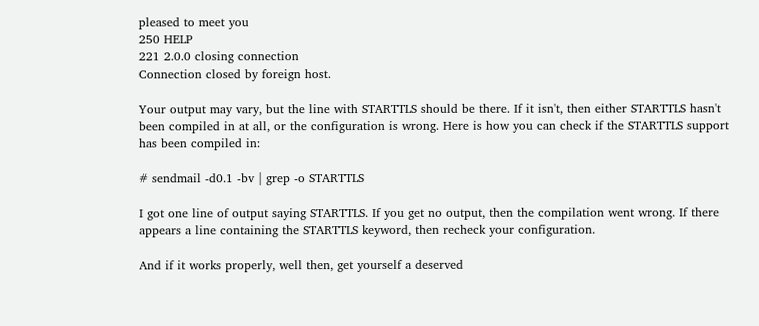pleased to meet you
250 HELP
221 2.0.0 closing connection
Connection closed by foreign host.

Your output may vary, but the line with STARTTLS should be there. If it isn't, then either STARTTLS hasn't been compiled in at all, or the configuration is wrong. Here is how you can check if the STARTTLS support has been compiled in:

# sendmail -d0.1 -bv | grep -o STARTTLS

I got one line of output saying STARTTLS. If you get no output, then the compilation went wrong. If there appears a line containing the STARTTLS keyword, then recheck your configuration.

And if it works properly, well then, get yourself a deserved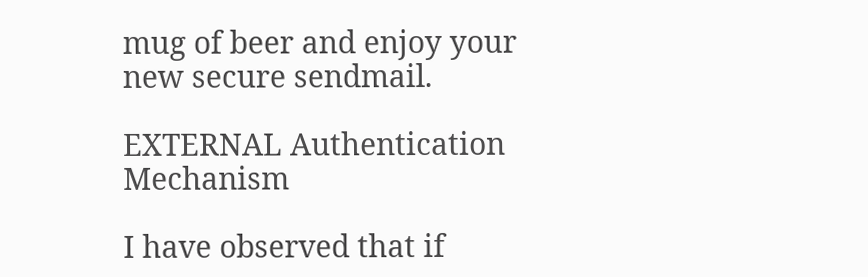mug of beer and enjoy your new secure sendmail.

EXTERNAL Authentication Mechanism

I have observed that if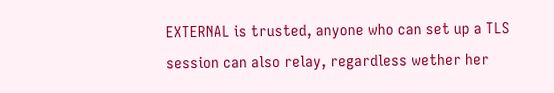EXTERNAL is trusted, anyone who can set up a TLS session can also relay, regardless wether her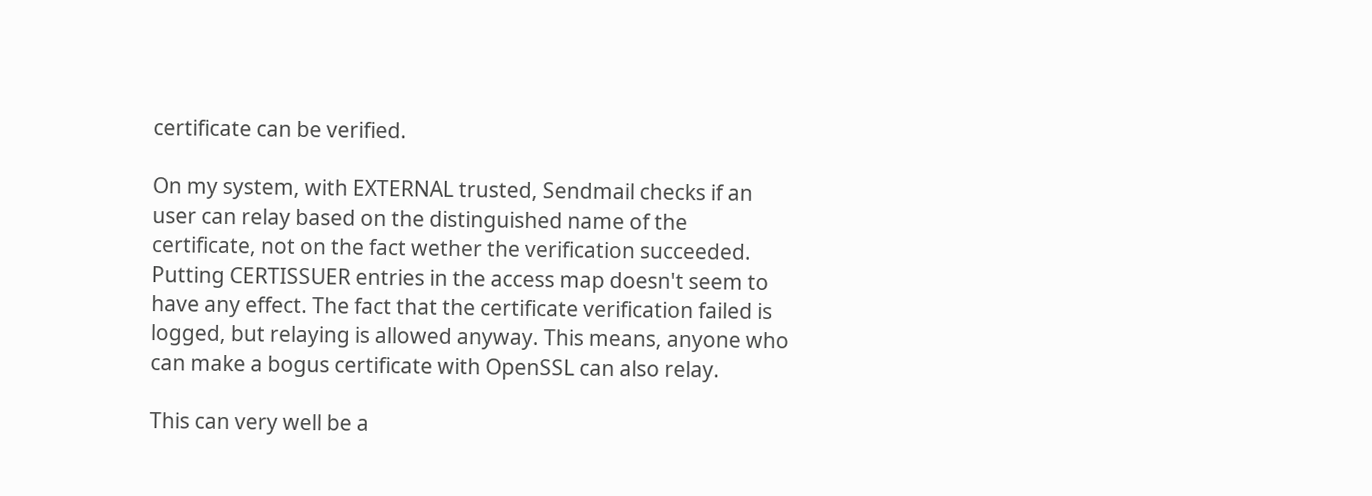certificate can be verified.

On my system, with EXTERNAL trusted, Sendmail checks if an user can relay based on the distinguished name of the certificate, not on the fact wether the verification succeeded. Putting CERTISSUER entries in the access map doesn't seem to have any effect. The fact that the certificate verification failed is logged, but relaying is allowed anyway. This means, anyone who can make a bogus certificate with OpenSSL can also relay.

This can very well be a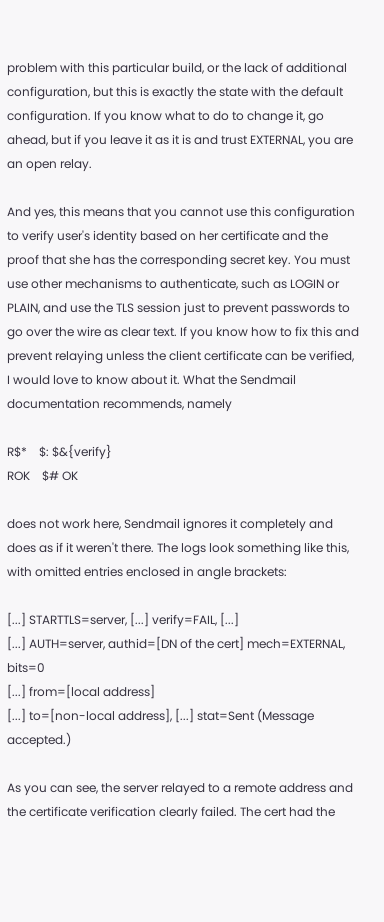problem with this particular build, or the lack of additional configuration, but this is exactly the state with the default configuration. If you know what to do to change it, go ahead, but if you leave it as it is and trust EXTERNAL, you are an open relay.

And yes, this means that you cannot use this configuration to verify user's identity based on her certificate and the proof that she has the corresponding secret key. You must use other mechanisms to authenticate, such as LOGIN or PLAIN, and use the TLS session just to prevent passwords to go over the wire as clear text. If you know how to fix this and prevent relaying unless the client certificate can be verified, I would love to know about it. What the Sendmail documentation recommends, namely

R$*    $: $&{verify}
ROK    $# OK

does not work here, Sendmail ignores it completely and does as if it weren't there. The logs look something like this, with omitted entries enclosed in angle brackets:

[...] STARTTLS=server, [...] verify=FAIL, [...]
[...] AUTH=server, authid=[DN of the cert] mech=EXTERNAL, bits=0
[...] from=[local address]
[...] to=[non-local address], [...] stat=Sent (Message accepted.)

As you can see, the server relayed to a remote address and the certificate verification clearly failed. The cert had the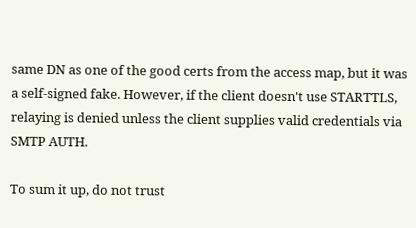same DN as one of the good certs from the access map, but it was a self-signed fake. However, if the client doesn't use STARTTLS, relaying is denied unless the client supplies valid credentials via SMTP AUTH.

To sum it up, do not trust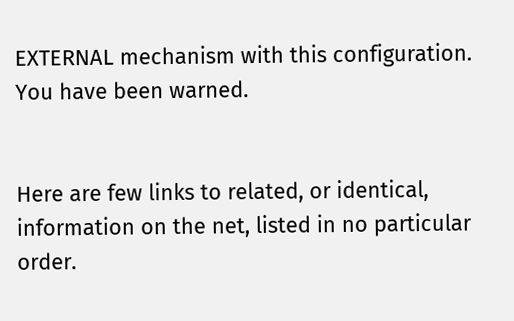EXTERNAL mechanism with this configuration. You have been warned.


Here are few links to related, or identical, information on the net, listed in no particular order.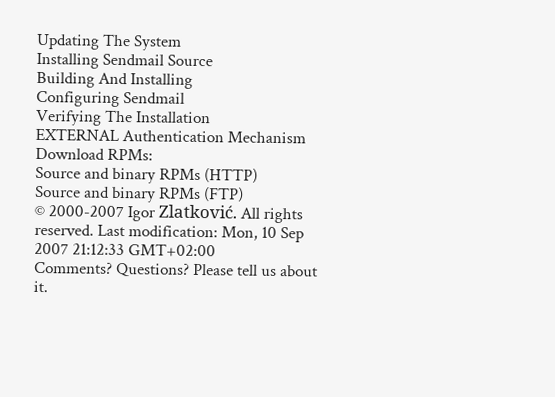Updating The System
Installing Sendmail Source
Building And Installing
Configuring Sendmail
Verifying The Installation
EXTERNAL Authentication Mechanism
Download RPMs:
Source and binary RPMs (HTTP)
Source and binary RPMs (FTP)
© 2000-2007 Igor Zlatković. All rights reserved. Last modification: Mon, 10 Sep 2007 21:12:33 GMT+02:00
Comments? Questions? Please tell us about it.